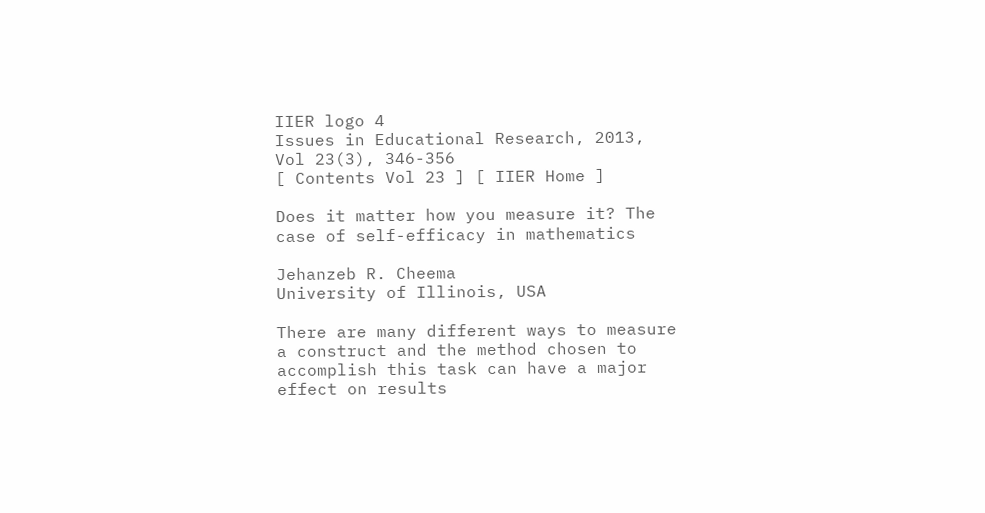IIER logo 4
Issues in Educational Research, 2013, Vol 23(3), 346-356
[ Contents Vol 23 ] [ IIER Home ]

Does it matter how you measure it? The case of self-efficacy in mathematics

Jehanzeb R. Cheema
University of Illinois, USA

There are many different ways to measure a construct and the method chosen to accomplish this task can have a major effect on results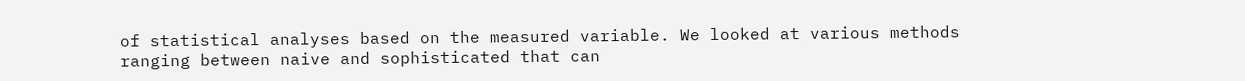of statistical analyses based on the measured variable. We looked at various methods ranging between naive and sophisticated that can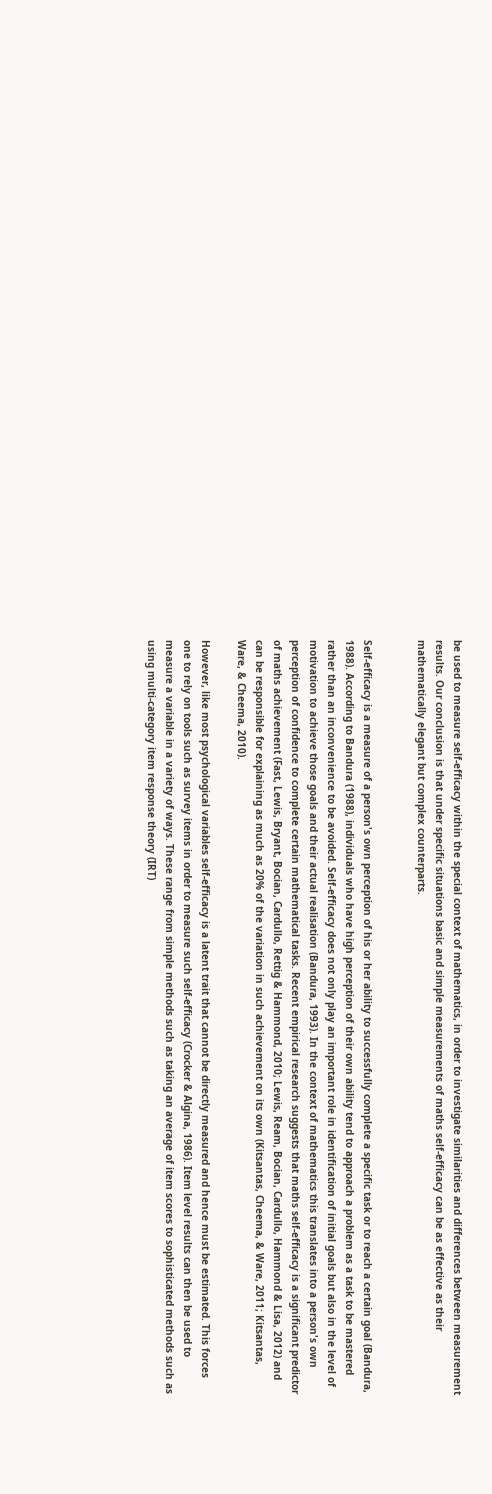be used to measure self-efficacy within the special context of mathematics, in order to investigate similarities and differences between measurement results. Our conclusion is that under specific situations basic and simple measurements of maths self-efficacy can be as effective as their mathematically elegant but complex counterparts.


Self-efficacy is a measure of a person's own perception of his or her ability to successfully complete a specific task or to reach a certain goal (Bandura, 1988). According to Bandura (1988), individuals who have high perception of their own ability tend to approach a problem as a task to be mastered rather than an inconvenience to be avoided. Self-efficacy does not only play an important role in identification of initial goals but also in the level of motivation to achieve those goals and their actual realisation (Bandura, 1993). In the context of mathematics this translates into a person's own perception of confidence to complete certain mathematical tasks. Recent empirical research suggests that maths self-efficacy is a significant predictor of maths achievement (Fast, Lewis, Bryant, Bocian, Cardullo, Rettig & Hammond, 2010; Lewis, Ream, Bocian, Cardullo, Hammond & Lisa, 2012) and can be responsible for explaining as much as 20% of the variation in such achievement on its own (Kitsantas, Cheema, & Ware, 2011; Kitsantas, Ware, & Cheema, 2010).

However, like most psychological variables self-efficacy is a latent trait that cannot be directly measured and hence must be estimated. This forces one to rely on tools such as survey items in order to measure such self-efficacy (Crocker & Algina, 1986). Item level results can then be used to measure a variable in a variety of ways. These range from simple methods such as taking an average of item scores to sophisticated methods such as using multi-category item response theory (IRT)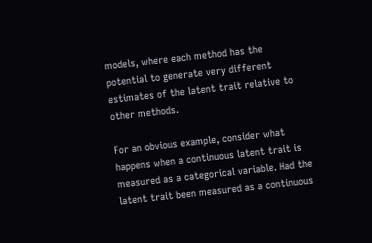models, where each method has the potential to generate very different estimates of the latent trait relative to other methods.

For an obvious example, consider what happens when a continuous latent trait is measured as a categorical variable. Had the latent trait been measured as a continuous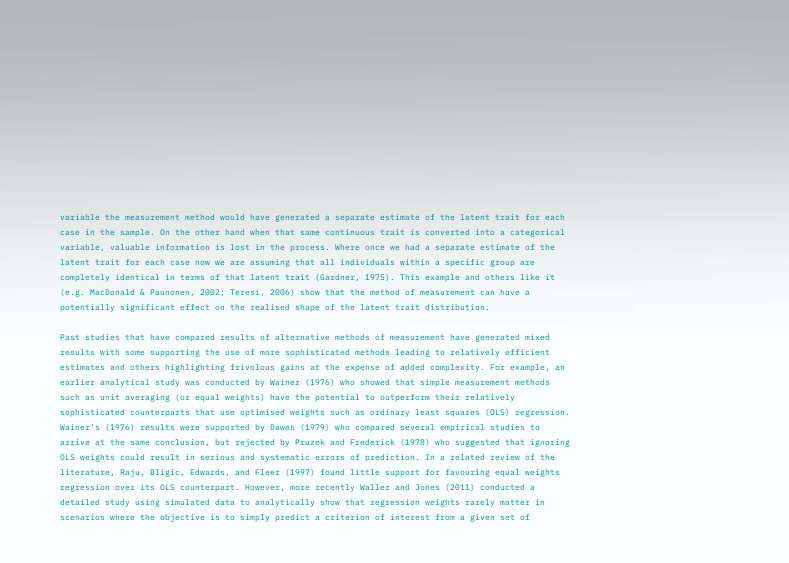variable the measurement method would have generated a separate estimate of the latent trait for each case in the sample. On the other hand when that same continuous trait is converted into a categorical variable, valuable information is lost in the process. Where once we had a separate estimate of the latent trait for each case now we are assuming that all individuals within a specific group are completely identical in terms of that latent trait (Gardner, 1975). This example and others like it (e.g. MacDonald & Paunonen, 2002; Teresi, 2006) show that the method of measurement can have a potentially significant effect on the realised shape of the latent trait distribution.

Past studies that have compared results of alternative methods of measurement have generated mixed results with some supporting the use of more sophisticated methods leading to relatively efficient estimates and others highlighting frivolous gains at the expense of added complexity. For example, an earlier analytical study was conducted by Wainer (1976) who showed that simple measurement methods such as unit averaging (or equal weights) have the potential to outperform their relatively sophisticated counterparts that use optimised weights such as ordinary least squares (OLS) regression. Wainer's (1976) results were supported by Dawes (1979) who compared several empirical studies to arrive at the same conclusion, but rejected by Pruzek and Frederick (1978) who suggested that ignoring OLS weights could result in serious and systematic errors of prediction. In a related review of the literature, Raju, Bligic, Edwards, and Fleer (1997) found little support for favouring equal weights regression over its OLS counterpart. However, more recently Waller and Jones (2011) conducted a detailed study using simulated data to analytically show that regression weights rarely matter in scenarios where the objective is to simply predict a criterion of interest from a given set of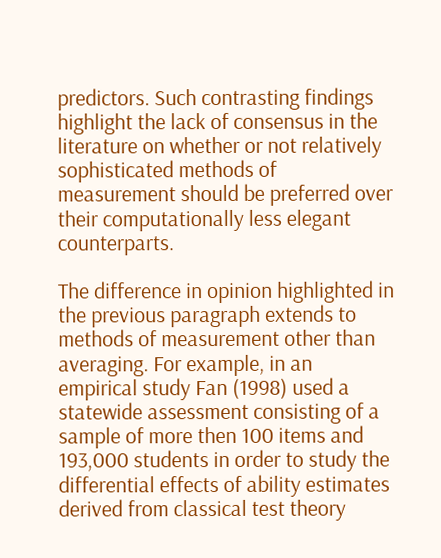predictors. Such contrasting findings highlight the lack of consensus in the literature on whether or not relatively sophisticated methods of measurement should be preferred over their computationally less elegant counterparts.

The difference in opinion highlighted in the previous paragraph extends to methods of measurement other than averaging. For example, in an empirical study Fan (1998) used a statewide assessment consisting of a sample of more then 100 items and 193,000 students in order to study the differential effects of ability estimates derived from classical test theory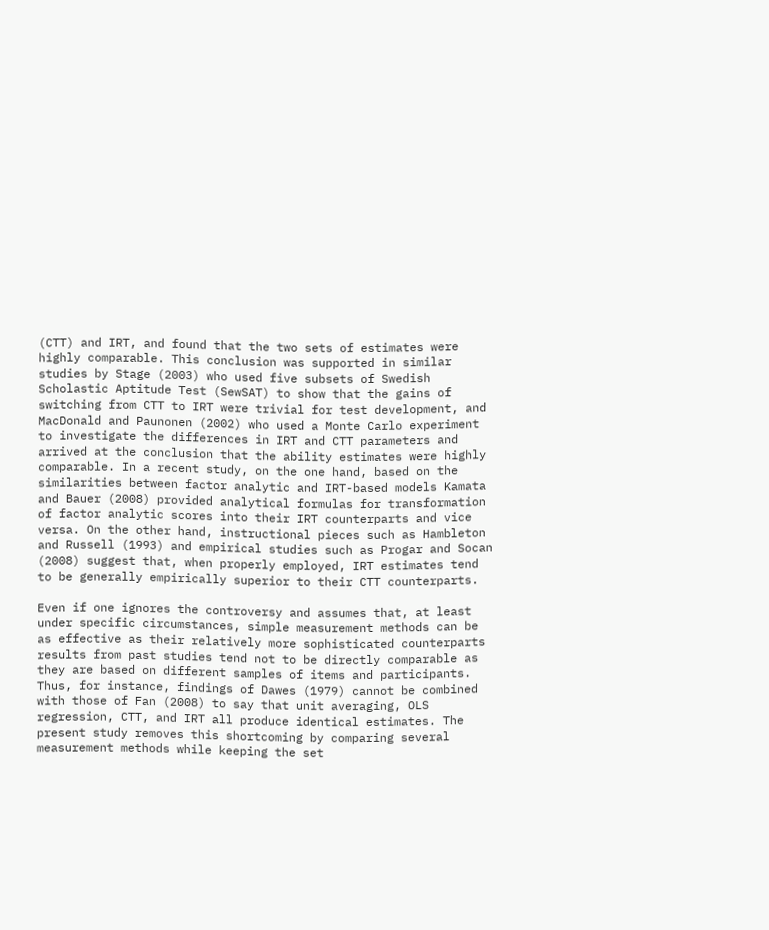(CTT) and IRT, and found that the two sets of estimates were highly comparable. This conclusion was supported in similar studies by Stage (2003) who used five subsets of Swedish Scholastic Aptitude Test (SewSAT) to show that the gains of switching from CTT to IRT were trivial for test development, and MacDonald and Paunonen (2002) who used a Monte Carlo experiment to investigate the differences in IRT and CTT parameters and arrived at the conclusion that the ability estimates were highly comparable. In a recent study, on the one hand, based on the similarities between factor analytic and IRT-based models Kamata and Bauer (2008) provided analytical formulas for transformation of factor analytic scores into their IRT counterparts and vice versa. On the other hand, instructional pieces such as Hambleton and Russell (1993) and empirical studies such as Progar and Socan (2008) suggest that, when properly employed, IRT estimates tend to be generally empirically superior to their CTT counterparts.

Even if one ignores the controversy and assumes that, at least under specific circumstances, simple measurement methods can be as effective as their relatively more sophisticated counterparts results from past studies tend not to be directly comparable as they are based on different samples of items and participants. Thus, for instance, findings of Dawes (1979) cannot be combined with those of Fan (2008) to say that unit averaging, OLS regression, CTT, and IRT all produce identical estimates. The present study removes this shortcoming by comparing several measurement methods while keeping the set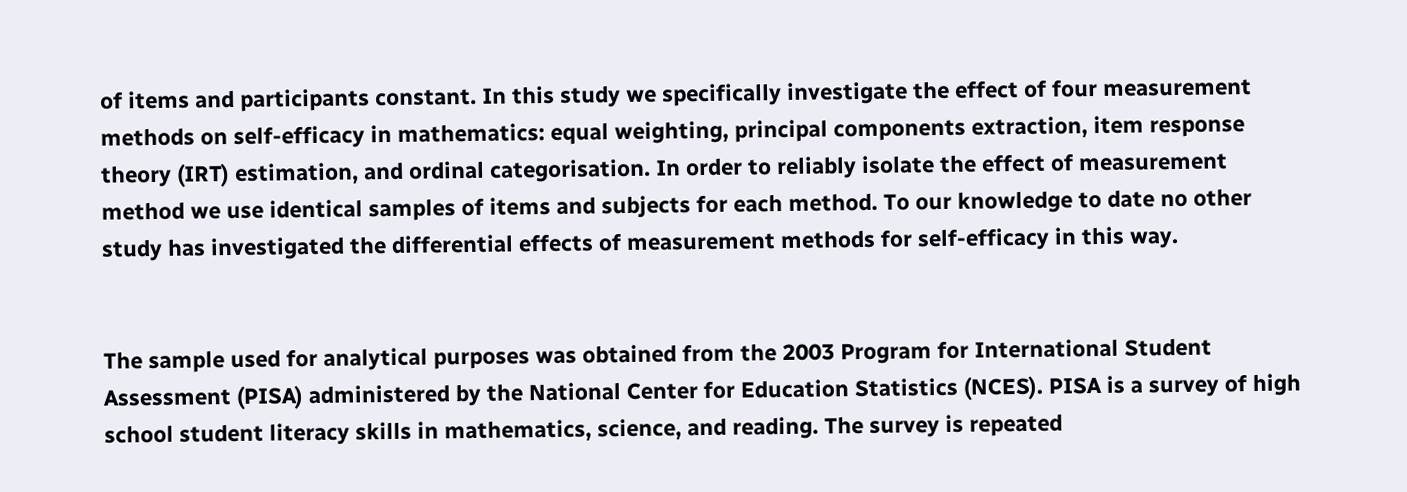of items and participants constant. In this study we specifically investigate the effect of four measurement methods on self-efficacy in mathematics: equal weighting, principal components extraction, item response theory (IRT) estimation, and ordinal categorisation. In order to reliably isolate the effect of measurement method we use identical samples of items and subjects for each method. To our knowledge to date no other study has investigated the differential effects of measurement methods for self-efficacy in this way.


The sample used for analytical purposes was obtained from the 2003 Program for International Student Assessment (PISA) administered by the National Center for Education Statistics (NCES). PISA is a survey of high school student literacy skills in mathematics, science, and reading. The survey is repeated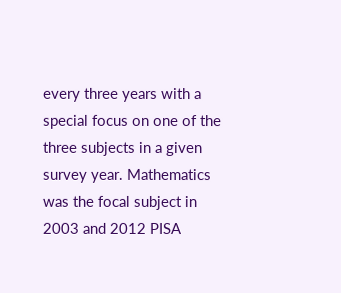every three years with a special focus on one of the three subjects in a given survey year. Mathematics was the focal subject in 2003 and 2012 PISA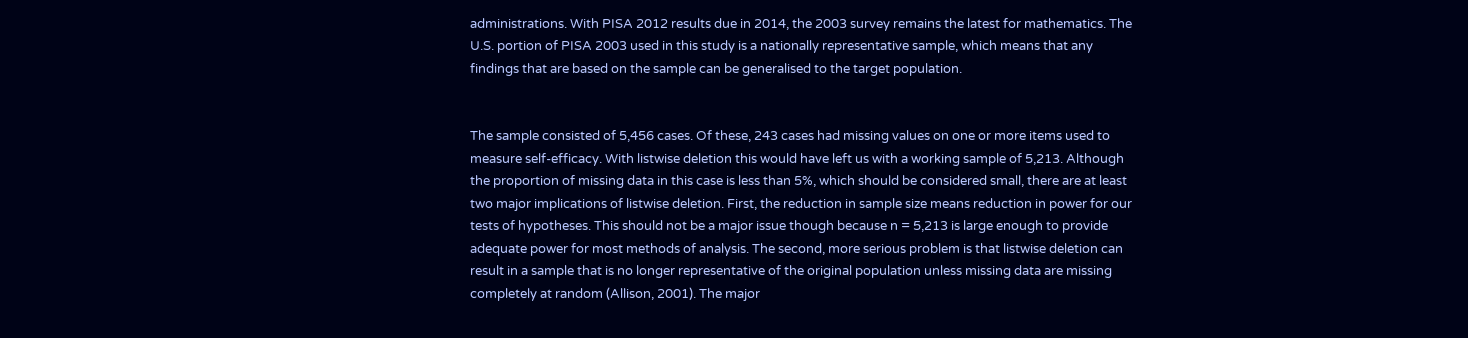administrations. With PISA 2012 results due in 2014, the 2003 survey remains the latest for mathematics. The U.S. portion of PISA 2003 used in this study is a nationally representative sample, which means that any findings that are based on the sample can be generalised to the target population.


The sample consisted of 5,456 cases. Of these, 243 cases had missing values on one or more items used to measure self-efficacy. With listwise deletion this would have left us with a working sample of 5,213. Although the proportion of missing data in this case is less than 5%, which should be considered small, there are at least two major implications of listwise deletion. First, the reduction in sample size means reduction in power for our tests of hypotheses. This should not be a major issue though because n = 5,213 is large enough to provide adequate power for most methods of analysis. The second, more serious problem is that listwise deletion can result in a sample that is no longer representative of the original population unless missing data are missing completely at random (Allison, 2001). The major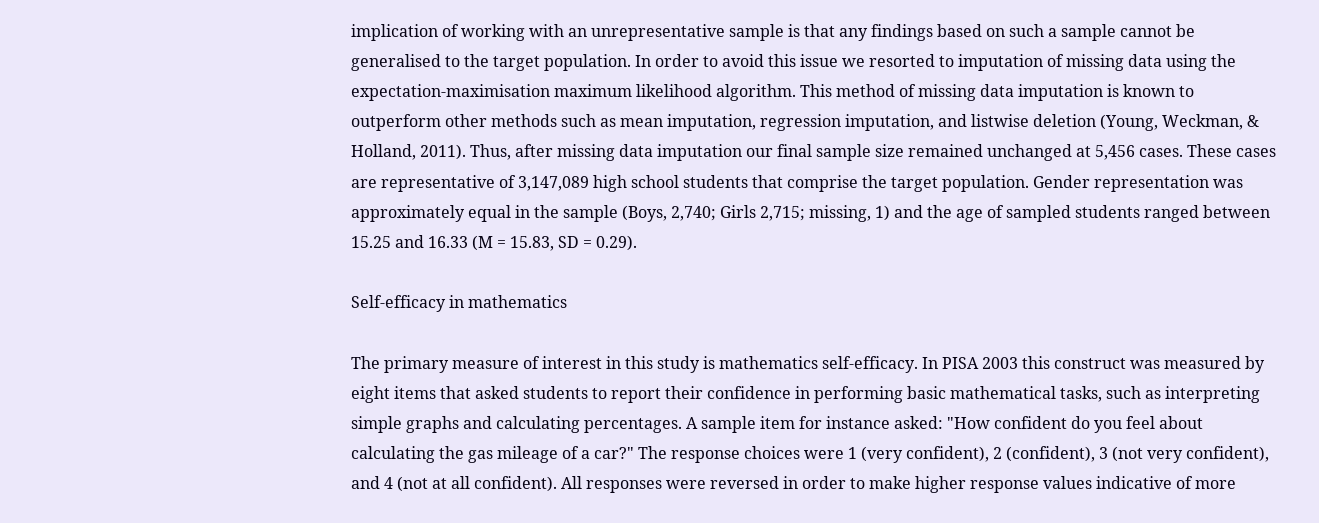implication of working with an unrepresentative sample is that any findings based on such a sample cannot be generalised to the target population. In order to avoid this issue we resorted to imputation of missing data using the expectation-maximisation maximum likelihood algorithm. This method of missing data imputation is known to outperform other methods such as mean imputation, regression imputation, and listwise deletion (Young, Weckman, & Holland, 2011). Thus, after missing data imputation our final sample size remained unchanged at 5,456 cases. These cases are representative of 3,147,089 high school students that comprise the target population. Gender representation was approximately equal in the sample (Boys, 2,740; Girls 2,715; missing, 1) and the age of sampled students ranged between 15.25 and 16.33 (M = 15.83, SD = 0.29).

Self-efficacy in mathematics

The primary measure of interest in this study is mathematics self-efficacy. In PISA 2003 this construct was measured by eight items that asked students to report their confidence in performing basic mathematical tasks, such as interpreting simple graphs and calculating percentages. A sample item for instance asked: "How confident do you feel about calculating the gas mileage of a car?" The response choices were 1 (very confident), 2 (confident), 3 (not very confident), and 4 (not at all confident). All responses were reversed in order to make higher response values indicative of more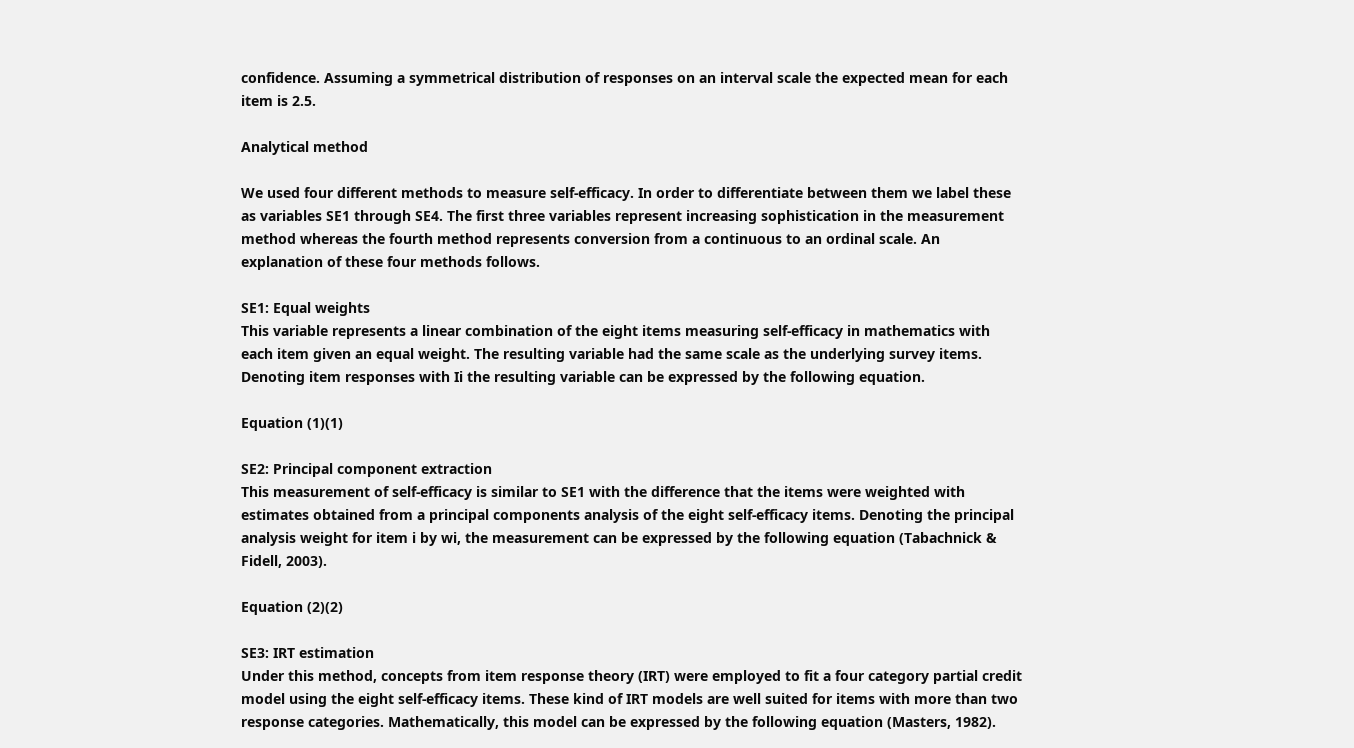confidence. Assuming a symmetrical distribution of responses on an interval scale the expected mean for each item is 2.5.

Analytical method

We used four different methods to measure self-efficacy. In order to differentiate between them we label these as variables SE1 through SE4. The first three variables represent increasing sophistication in the measurement method whereas the fourth method represents conversion from a continuous to an ordinal scale. An explanation of these four methods follows.

SE1: Equal weights
This variable represents a linear combination of the eight items measuring self-efficacy in mathematics with each item given an equal weight. The resulting variable had the same scale as the underlying survey items. Denoting item responses with Ii the resulting variable can be expressed by the following equation.

Equation (1)(1)

SE2: Principal component extraction
This measurement of self-efficacy is similar to SE1 with the difference that the items were weighted with estimates obtained from a principal components analysis of the eight self-efficacy items. Denoting the principal analysis weight for item i by wi, the measurement can be expressed by the following equation (Tabachnick & Fidell, 2003).

Equation (2)(2)

SE3: IRT estimation
Under this method, concepts from item response theory (IRT) were employed to fit a four category partial credit model using the eight self-efficacy items. These kind of IRT models are well suited for items with more than two response categories. Mathematically, this model can be expressed by the following equation (Masters, 1982).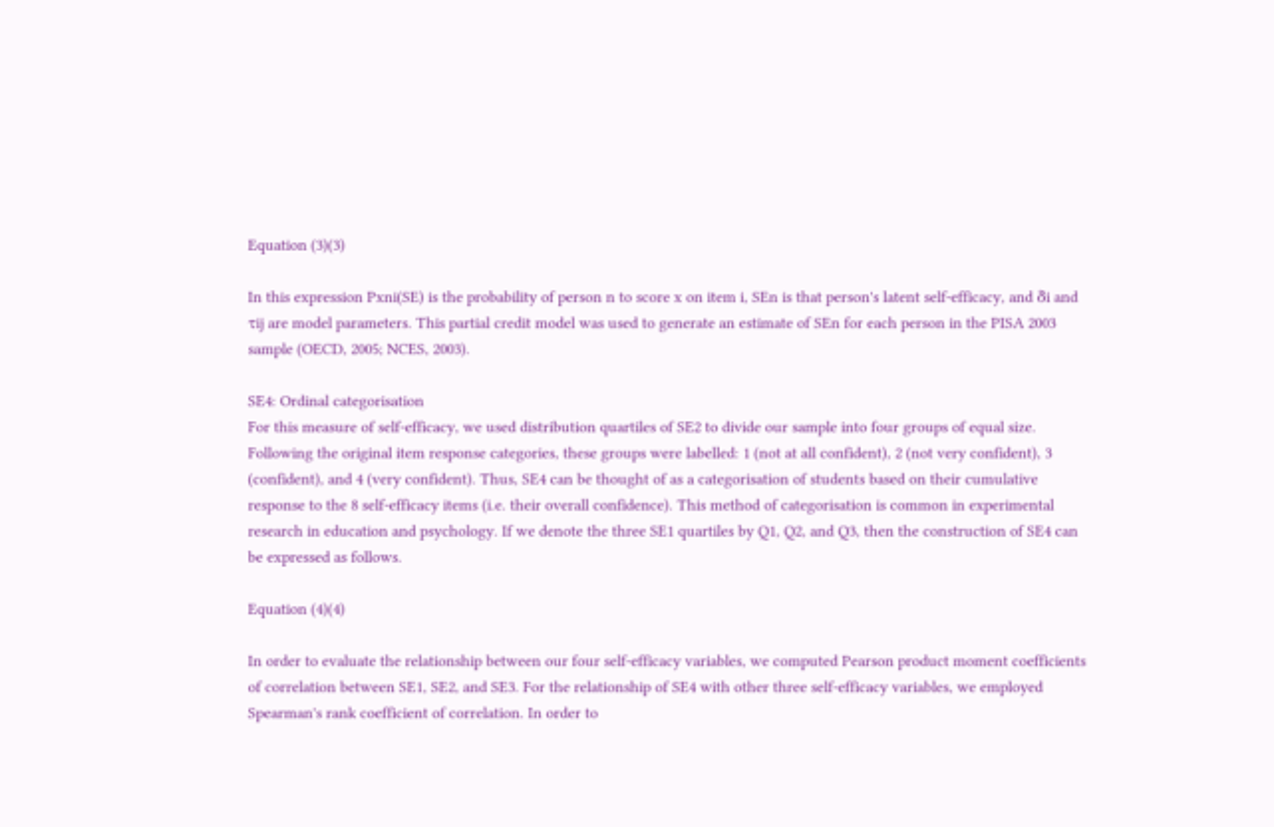Equation (3)(3)

In this expression Pxni(SE) is the probability of person n to score x on item i, SEn is that person's latent self-efficacy, and δi and τij are model parameters. This partial credit model was used to generate an estimate of SEn for each person in the PISA 2003 sample (OECD, 2005; NCES, 2003).

SE4: Ordinal categorisation
For this measure of self-efficacy, we used distribution quartiles of SE2 to divide our sample into four groups of equal size. Following the original item response categories, these groups were labelled: 1 (not at all confident), 2 (not very confident), 3 (confident), and 4 (very confident). Thus, SE4 can be thought of as a categorisation of students based on their cumulative response to the 8 self-efficacy items (i.e. their overall confidence). This method of categorisation is common in experimental research in education and psychology. If we denote the three SE1 quartiles by Q1, Q2, and Q3, then the construction of SE4 can be expressed as follows.

Equation (4)(4)

In order to evaluate the relationship between our four self-efficacy variables, we computed Pearson product moment coefficients of correlation between SE1, SE2, and SE3. For the relationship of SE4 with other three self-efficacy variables, we employed Spearman's rank coefficient of correlation. In order to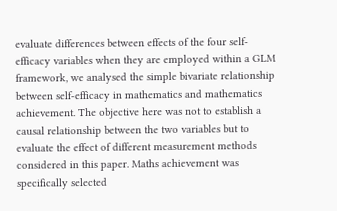evaluate differences between effects of the four self-efficacy variables when they are employed within a GLM framework, we analysed the simple bivariate relationship between self-efficacy in mathematics and mathematics achievement. The objective here was not to establish a causal relationship between the two variables but to evaluate the effect of different measurement methods considered in this paper. Maths achievement was specifically selected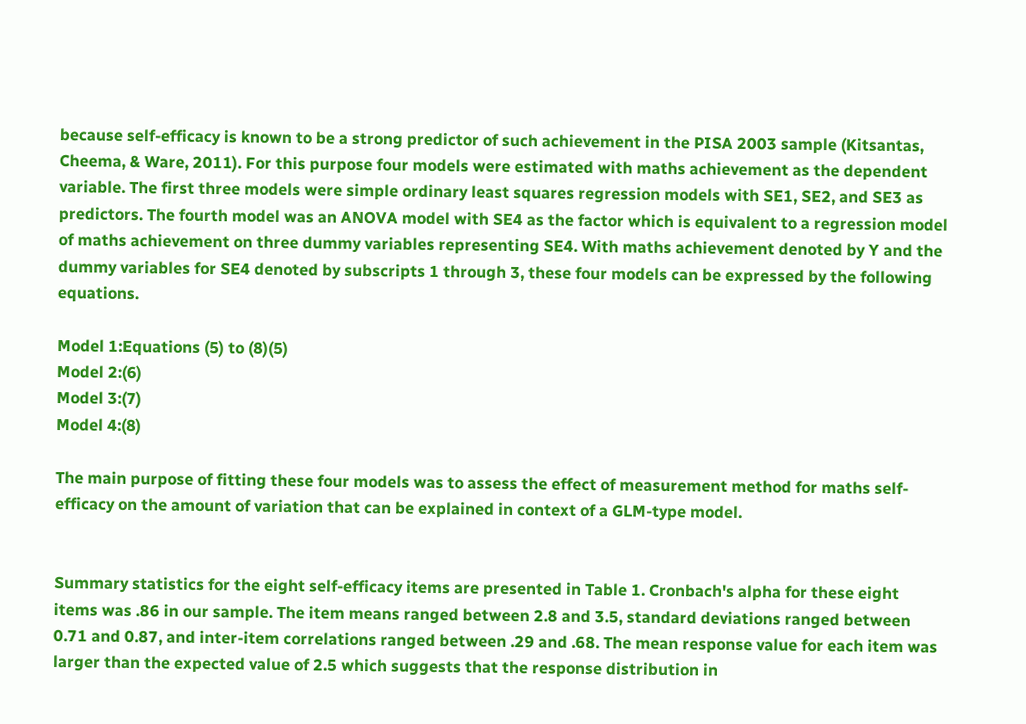because self-efficacy is known to be a strong predictor of such achievement in the PISA 2003 sample (Kitsantas, Cheema, & Ware, 2011). For this purpose four models were estimated with maths achievement as the dependent variable. The first three models were simple ordinary least squares regression models with SE1, SE2, and SE3 as predictors. The fourth model was an ANOVA model with SE4 as the factor which is equivalent to a regression model of maths achievement on three dummy variables representing SE4. With maths achievement denoted by Y and the dummy variables for SE4 denoted by subscripts 1 through 3, these four models can be expressed by the following equations.

Model 1:Equations (5) to (8)(5)
Model 2:(6)
Model 3:(7)
Model 4:(8)

The main purpose of fitting these four models was to assess the effect of measurement method for maths self-efficacy on the amount of variation that can be explained in context of a GLM-type model.


Summary statistics for the eight self-efficacy items are presented in Table 1. Cronbach's alpha for these eight items was .86 in our sample. The item means ranged between 2.8 and 3.5, standard deviations ranged between 0.71 and 0.87, and inter-item correlations ranged between .29 and .68. The mean response value for each item was larger than the expected value of 2.5 which suggests that the response distribution in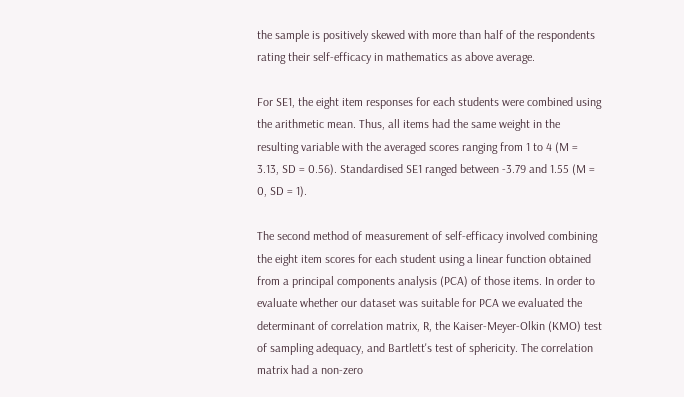the sample is positively skewed with more than half of the respondents rating their self-efficacy in mathematics as above average.

For SE1, the eight item responses for each students were combined using the arithmetic mean. Thus, all items had the same weight in the resulting variable with the averaged scores ranging from 1 to 4 (M = 3.13, SD = 0.56). Standardised SE1 ranged between -3.79 and 1.55 (M = 0, SD = 1).

The second method of measurement of self-efficacy involved combining the eight item scores for each student using a linear function obtained from a principal components analysis (PCA) of those items. In order to evaluate whether our dataset was suitable for PCA we evaluated the determinant of correlation matrix, R, the Kaiser-Meyer-Olkin (KMO) test of sampling adequacy, and Bartlett's test of sphericity. The correlation matrix had a non-zero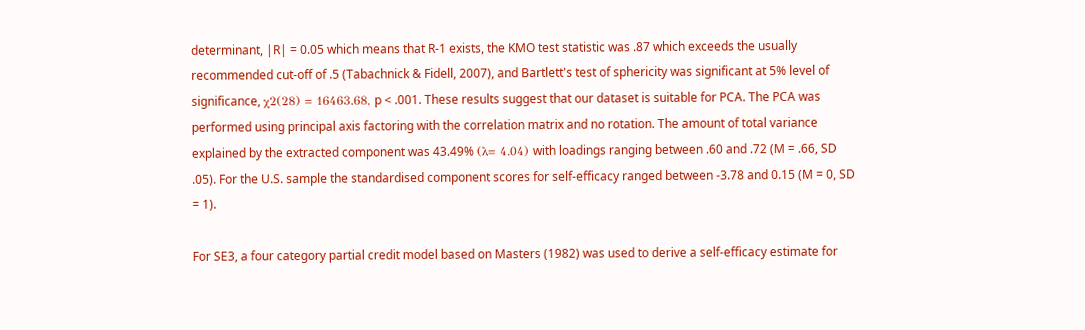determinant, |R| = 0.05 which means that R-1 exists, the KMO test statistic was .87 which exceeds the usually recommended cut-off of .5 (Tabachnick & Fidell, 2007), and Bartlett's test of sphericity was significant at 5% level of significance, χ2(28) = 16463.68, p < .001. These results suggest that our dataset is suitable for PCA. The PCA was performed using principal axis factoring with the correlation matrix and no rotation. The amount of total variance explained by the extracted component was 43.49% (λ= 4.04) with loadings ranging between .60 and .72 (M = .66, SD .05). For the U.S. sample the standardised component scores for self-efficacy ranged between -3.78 and 0.15 (M = 0, SD = 1).

For SE3, a four category partial credit model based on Masters (1982) was used to derive a self-efficacy estimate for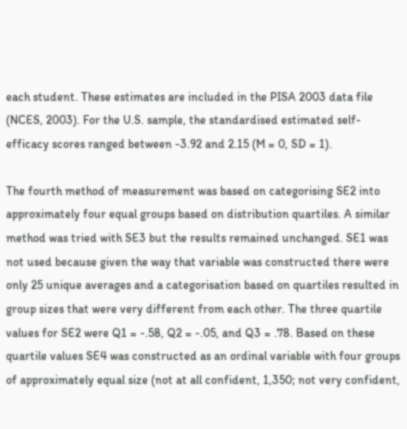each student. These estimates are included in the PISA 2003 data file (NCES, 2003). For the U.S. sample, the standardised estimated self-efficacy scores ranged between -3.92 and 2.15 (M = 0, SD = 1).

The fourth method of measurement was based on categorising SE2 into approximately four equal groups based on distribution quartiles. A similar method was tried with SE3 but the results remained unchanged. SE1 was not used because given the way that variable was constructed there were only 25 unique averages and a categorisation based on quartiles resulted in group sizes that were very different from each other. The three quartile values for SE2 were Q1 = -.58, Q2 = -.05, and Q3 = .78. Based on these quartile values SE4 was constructed as an ordinal variable with four groups of approximately equal size (not at all confident, 1,350; not very confident,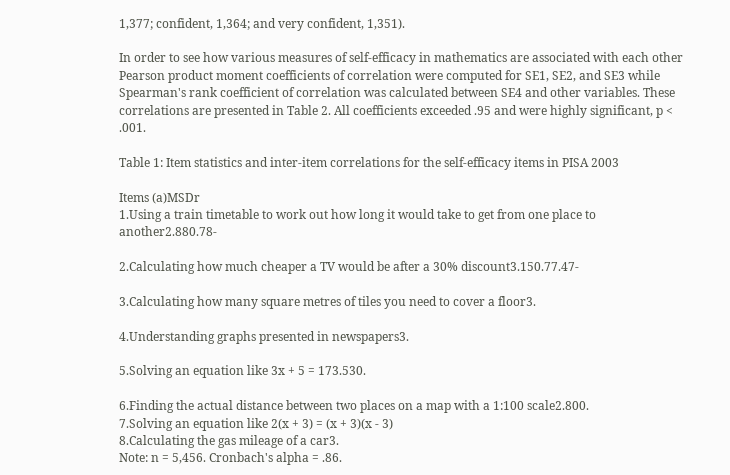1,377; confident, 1,364; and very confident, 1,351).

In order to see how various measures of self-efficacy in mathematics are associated with each other Pearson product moment coefficients of correlation were computed for SE1, SE2, and SE3 while Spearman's rank coefficient of correlation was calculated between SE4 and other variables. These correlations are presented in Table 2. All coefficients exceeded .95 and were highly significant, p < .001.

Table 1: Item statistics and inter-item correlations for the self-efficacy items in PISA 2003

Items (a)MSDr
1.Using a train timetable to work out how long it would take to get from one place to another2.880.78-

2.Calculating how much cheaper a TV would be after a 30% discount3.150.77.47-

3.Calculating how many square metres of tiles you need to cover a floor3.

4.Understanding graphs presented in newspapers3.

5.Solving an equation like 3x + 5 = 173.530.

6.Finding the actual distance between two places on a map with a 1:100 scale2.800.
7.Solving an equation like 2(x + 3) = (x + 3)(x - 3)
8.Calculating the gas mileage of a car3.
Note: n = 5,456. Cronbach's alpha = .86.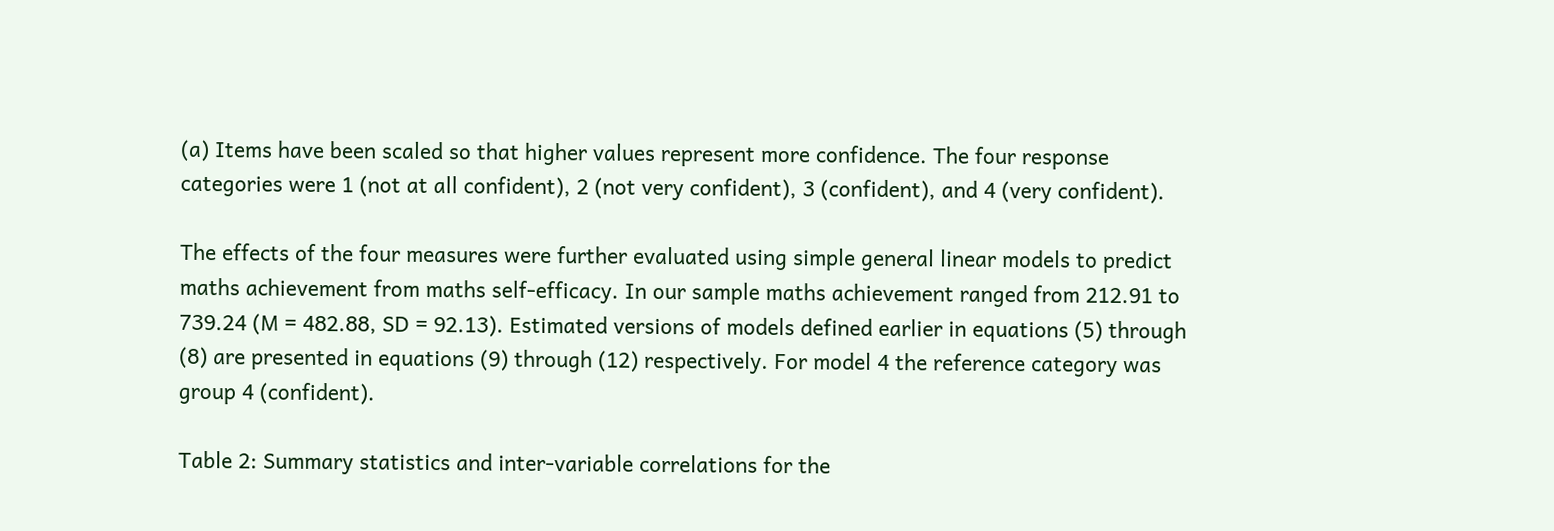(a) Items have been scaled so that higher values represent more confidence. The four response categories were 1 (not at all confident), 2 (not very confident), 3 (confident), and 4 (very confident).

The effects of the four measures were further evaluated using simple general linear models to predict maths achievement from maths self-efficacy. In our sample maths achievement ranged from 212.91 to 739.24 (M = 482.88, SD = 92.13). Estimated versions of models defined earlier in equations (5) through (8) are presented in equations (9) through (12) respectively. For model 4 the reference category was group 4 (confident).

Table 2: Summary statistics and inter-variable correlations for the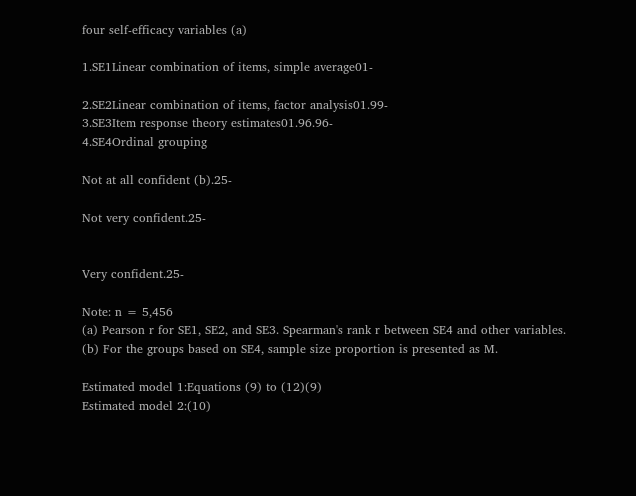four self-efficacy variables (a)

1.SE1Linear combination of items, simple average01-

2.SE2Linear combination of items, factor analysis01.99-
3.SE3Item response theory estimates01.96.96-
4.SE4Ordinal grouping

Not at all confident (b).25-

Not very confident.25-


Very confident.25-

Note: n = 5,456
(a) Pearson r for SE1, SE2, and SE3. Spearman's rank r between SE4 and other variables.
(b) For the groups based on SE4, sample size proportion is presented as M.

Estimated model 1:Equations (9) to (12)(9)
Estimated model 2:(10)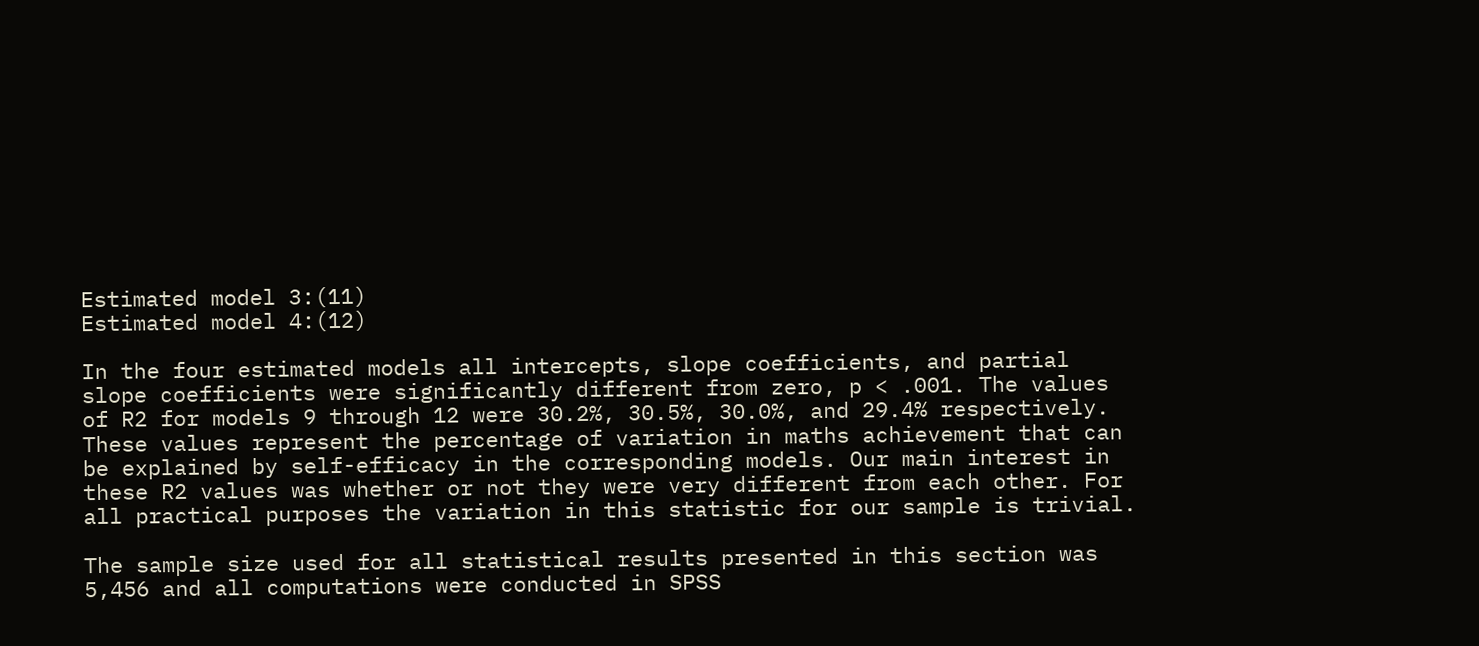Estimated model 3:(11)
Estimated model 4:(12)

In the four estimated models all intercepts, slope coefficients, and partial slope coefficients were significantly different from zero, p < .001. The values of R2 for models 9 through 12 were 30.2%, 30.5%, 30.0%, and 29.4% respectively. These values represent the percentage of variation in maths achievement that can be explained by self-efficacy in the corresponding models. Our main interest in these R2 values was whether or not they were very different from each other. For all practical purposes the variation in this statistic for our sample is trivial.

The sample size used for all statistical results presented in this section was 5,456 and all computations were conducted in SPSS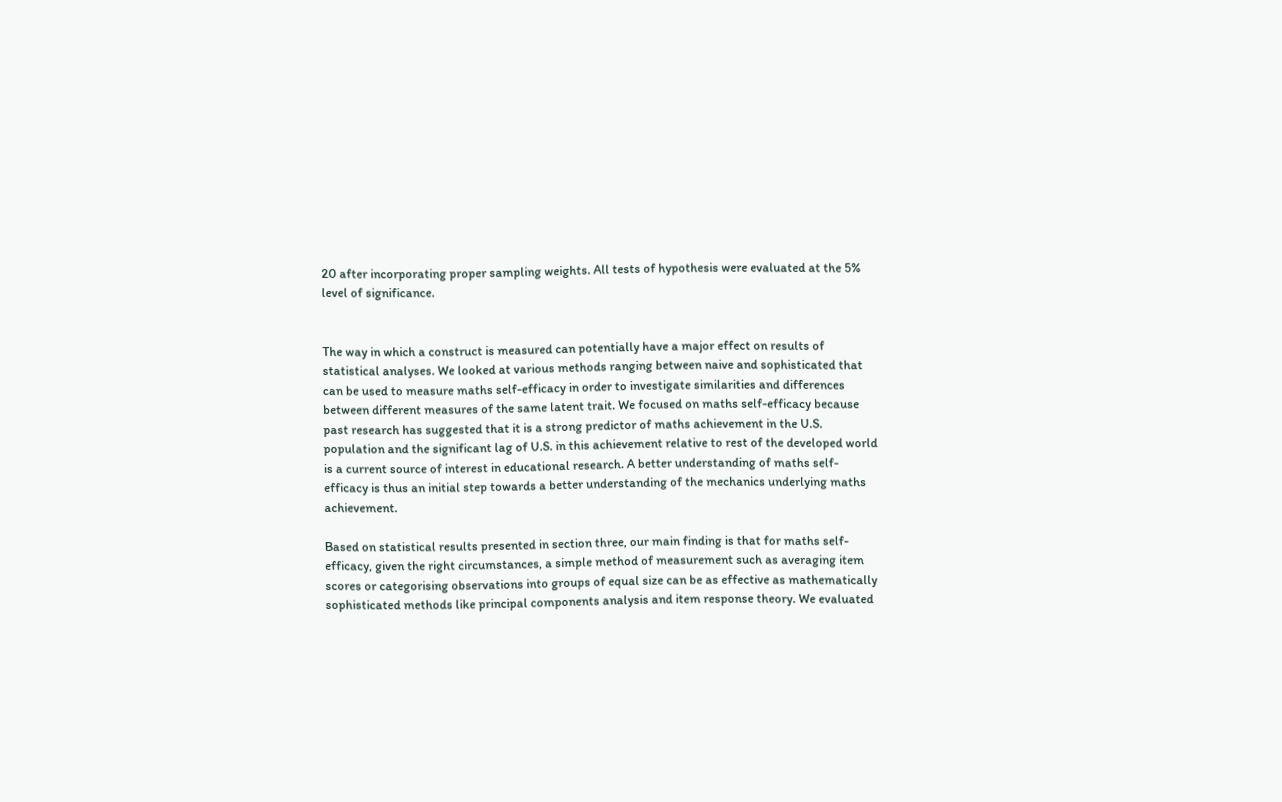20 after incorporating proper sampling weights. All tests of hypothesis were evaluated at the 5% level of significance.


The way in which a construct is measured can potentially have a major effect on results of statistical analyses. We looked at various methods ranging between naive and sophisticated that can be used to measure maths self-efficacy in order to investigate similarities and differences between different measures of the same latent trait. We focused on maths self-efficacy because past research has suggested that it is a strong predictor of maths achievement in the U.S. population and the significant lag of U.S. in this achievement relative to rest of the developed world is a current source of interest in educational research. A better understanding of maths self-efficacy is thus an initial step towards a better understanding of the mechanics underlying maths achievement.

Based on statistical results presented in section three, our main finding is that for maths self-efficacy, given the right circumstances, a simple method of measurement such as averaging item scores or categorising observations into groups of equal size can be as effective as mathematically sophisticated methods like principal components analysis and item response theory. We evaluated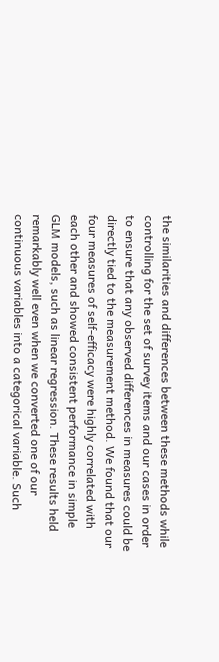the similarities and differences between these methods while controlling for the set of survey items and our cases in order to ensure that any observed differences in measures could be directly tied to the measurement method. We found that our four measures of self-efficacy were highly correlated with each other and showed consistent performance in simple GLM models, such as linear regression. These results held remarkably well even when we converted one of our continuous variables into a categorical variable. Such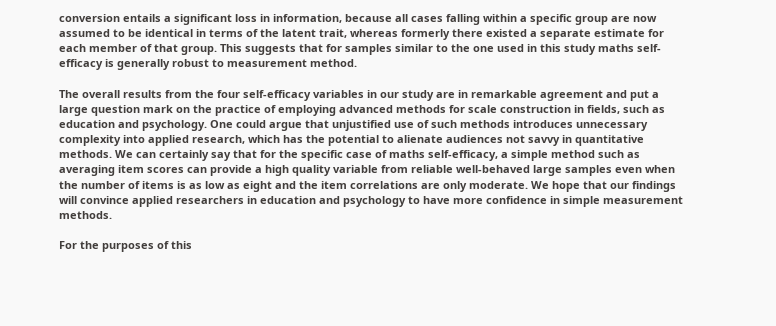conversion entails a significant loss in information, because all cases falling within a specific group are now assumed to be identical in terms of the latent trait, whereas formerly there existed a separate estimate for each member of that group. This suggests that for samples similar to the one used in this study maths self-efficacy is generally robust to measurement method.

The overall results from the four self-efficacy variables in our study are in remarkable agreement and put a large question mark on the practice of employing advanced methods for scale construction in fields, such as education and psychology. One could argue that unjustified use of such methods introduces unnecessary complexity into applied research, which has the potential to alienate audiences not savvy in quantitative methods. We can certainly say that for the specific case of maths self-efficacy, a simple method such as averaging item scores can provide a high quality variable from reliable well-behaved large samples even when the number of items is as low as eight and the item correlations are only moderate. We hope that our findings will convince applied researchers in education and psychology to have more confidence in simple measurement methods.

For the purposes of this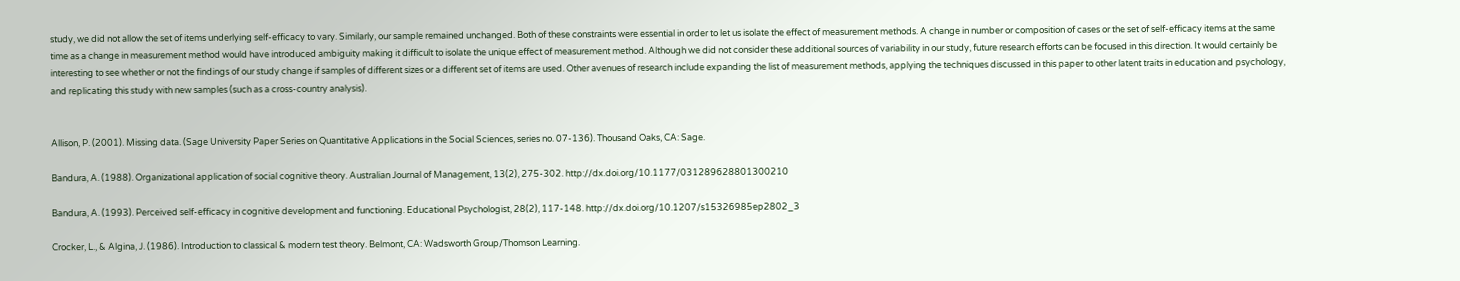study, we did not allow the set of items underlying self-efficacy to vary. Similarly, our sample remained unchanged. Both of these constraints were essential in order to let us isolate the effect of measurement methods. A change in number or composition of cases or the set of self-efficacy items at the same time as a change in measurement method would have introduced ambiguity making it difficult to isolate the unique effect of measurement method. Although we did not consider these additional sources of variability in our study, future research efforts can be focused in this direction. It would certainly be interesting to see whether or not the findings of our study change if samples of different sizes or a different set of items are used. Other avenues of research include expanding the list of measurement methods, applying the techniques discussed in this paper to other latent traits in education and psychology, and replicating this study with new samples (such as a cross-country analysis).


Allison, P. (2001). Missing data. (Sage University Paper Series on Quantitative Applications in the Social Sciences, series no. 07-136). Thousand Oaks, CA: Sage.

Bandura, A. (1988). Organizational application of social cognitive theory. Australian Journal of Management, 13(2), 275-302. http://dx.doi.org/10.1177/031289628801300210

Bandura, A. (1993). Perceived self-efficacy in cognitive development and functioning. Educational Psychologist, 28(2), 117-148. http://dx.doi.org/10.1207/s15326985ep2802_3

Crocker, L., & Algina, J. (1986). Introduction to classical & modern test theory. Belmont, CA: Wadsworth Group/Thomson Learning.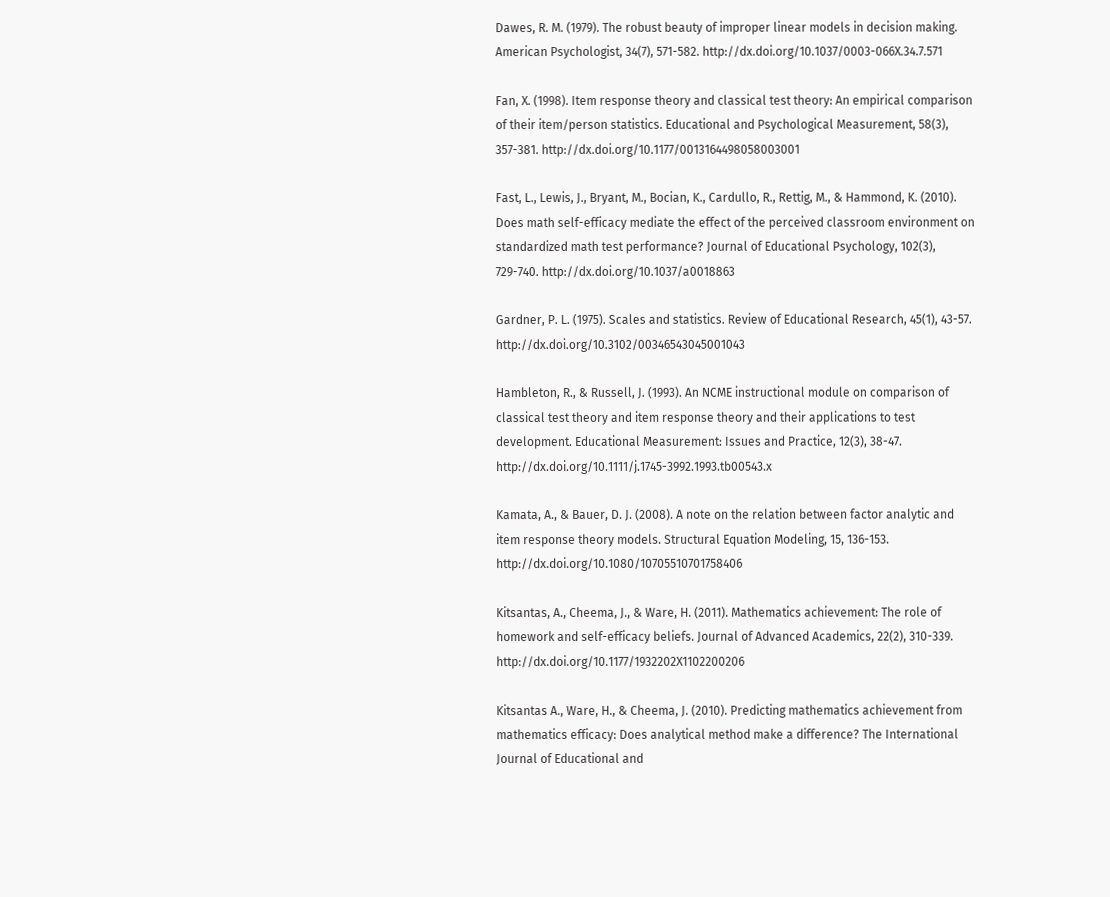Dawes, R. M. (1979). The robust beauty of improper linear models in decision making. American Psychologist, 34(7), 571-582. http://dx.doi.org/10.1037/0003-066X.34.7.571

Fan, X. (1998). Item response theory and classical test theory: An empirical comparison of their item/person statistics. Educational and Psychological Measurement, 58(3), 357-381. http://dx.doi.org/10.1177/0013164498058003001

Fast, L., Lewis, J., Bryant, M., Bocian, K., Cardullo, R., Rettig, M., & Hammond, K. (2010). Does math self-efficacy mediate the effect of the perceived classroom environment on standardized math test performance? Journal of Educational Psychology, 102(3), 729-740. http://dx.doi.org/10.1037/a0018863

Gardner, P. L. (1975). Scales and statistics. Review of Educational Research, 45(1), 43-57. http://dx.doi.org/10.3102/00346543045001043

Hambleton, R., & Russell, J. (1993). An NCME instructional module on comparison of classical test theory and item response theory and their applications to test development. Educational Measurement: Issues and Practice, 12(3), 38-47. http://dx.doi.org/10.1111/j.1745-3992.1993.tb00543.x

Kamata, A., & Bauer, D. J. (2008). A note on the relation between factor analytic and item response theory models. Structural Equation Modeling, 15, 136-153. http://dx.doi.org/10.1080/10705510701758406

Kitsantas, A., Cheema, J., & Ware, H. (2011). Mathematics achievement: The role of homework and self-efficacy beliefs. Journal of Advanced Academics, 22(2), 310-339. http://dx.doi.org/10.1177/1932202X1102200206

Kitsantas A., Ware, H., & Cheema, J. (2010). Predicting mathematics achievement from mathematics efficacy: Does analytical method make a difference? The International Journal of Educational and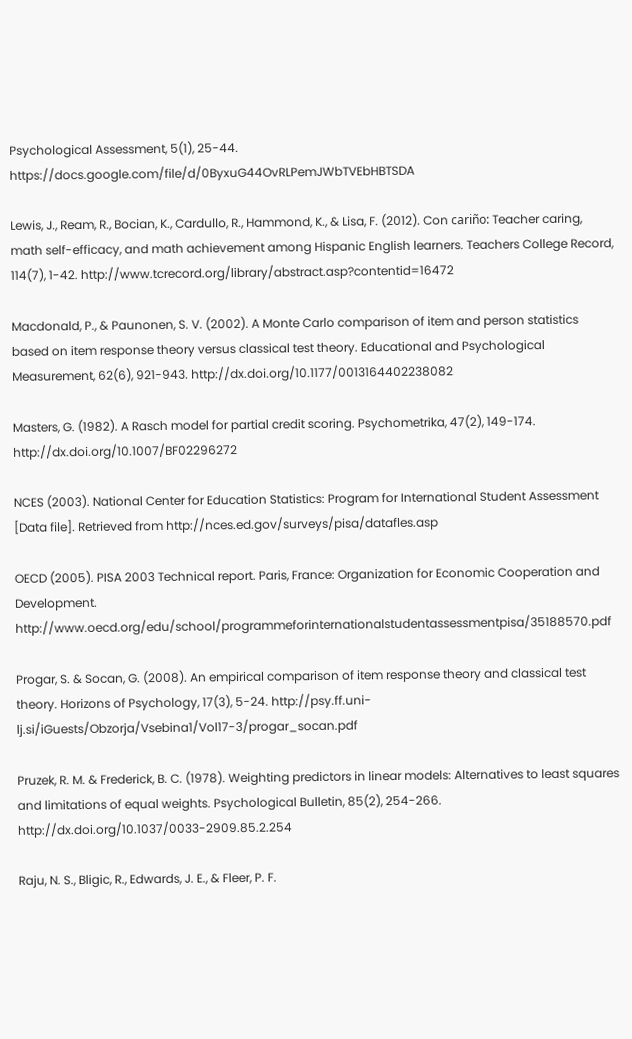Psychological Assessment, 5(1), 25-44. https://docs.google.com/file/d/0ByxuG44OvRLPemJWbTVEbHBTSDA

Lewis, J., Ream, R., Bocian, K., Cardullo, R., Hammond, K., & Lisa, F. (2012). Con cariño: Teacher caring, math self-efficacy, and math achievement among Hispanic English learners. Teachers College Record, 114(7), 1-42. http://www.tcrecord.org/library/abstract.asp?contentid=16472

Macdonald, P., & Paunonen, S. V. (2002). A Monte Carlo comparison of item and person statistics based on item response theory versus classical test theory. Educational and Psychological Measurement, 62(6), 921-943. http://dx.doi.org/10.1177/0013164402238082

Masters, G. (1982). A Rasch model for partial credit scoring. Psychometrika, 47(2), 149-174. http://dx.doi.org/10.1007/BF02296272

NCES (2003). National Center for Education Statistics: Program for International Student Assessment [Data file]. Retrieved from http://nces.ed.gov/surveys/pisa/datafles.asp

OECD (2005). PISA 2003 Technical report. Paris, France: Organization for Economic Cooperation and Development. http://www.oecd.org/edu/school/programmeforinternationalstudentassessmentpisa/35188570.pdf

Progar, S. & Socan, G. (2008). An empirical comparison of item response theory and classical test theory. Horizons of Psychology, 17(3), 5-24. http://psy.ff.uni-lj.si/iGuests/Obzorja/Vsebina1/Vol17-3/progar_socan.pdf

Pruzek, R. M. & Frederick, B. C. (1978). Weighting predictors in linear models: Alternatives to least squares and limitations of equal weights. Psychological Bulletin, 85(2), 254-266. http://dx.doi.org/10.1037/0033-2909.85.2.254

Raju, N. S., Bligic, R., Edwards, J. E., & Fleer, P. F.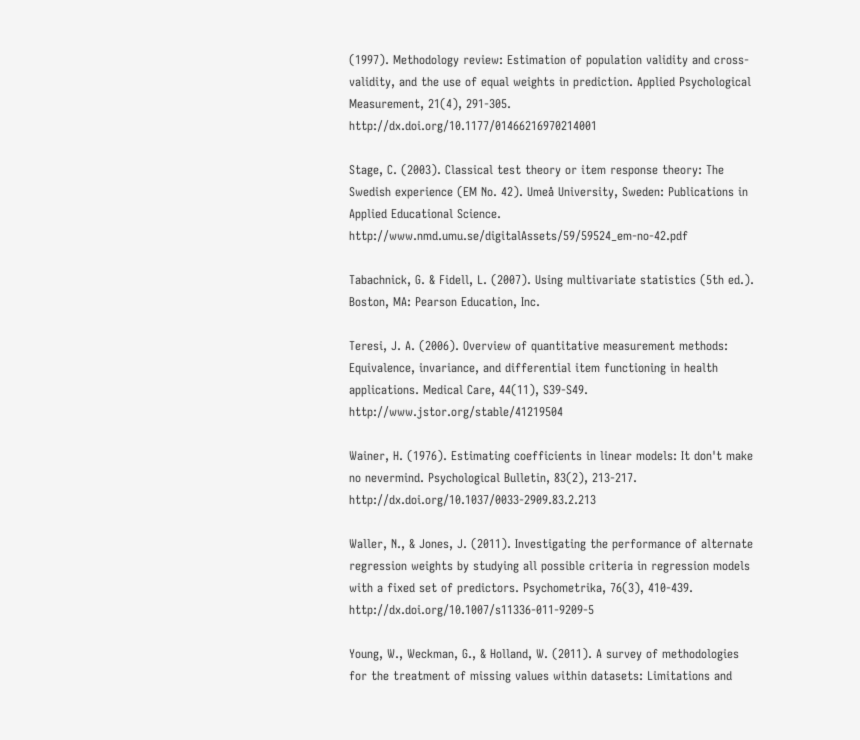(1997). Methodology review: Estimation of population validity and cross-validity, and the use of equal weights in prediction. Applied Psychological Measurement, 21(4), 291-305. http://dx.doi.org/10.1177/01466216970214001

Stage, C. (2003). Classical test theory or item response theory: The Swedish experience (EM No. 42). Umeå University, Sweden: Publications in Applied Educational Science. http://www.nmd.umu.se/digitalAssets/59/59524_em-no-42.pdf

Tabachnick, G. & Fidell, L. (2007). Using multivariate statistics (5th ed.). Boston, MA: Pearson Education, Inc.

Teresi, J. A. (2006). Overview of quantitative measurement methods: Equivalence, invariance, and differential item functioning in health applications. Medical Care, 44(11), S39-S49. http://www.jstor.org/stable/41219504

Wainer, H. (1976). Estimating coefficients in linear models: It don't make no nevermind. Psychological Bulletin, 83(2), 213-217. http://dx.doi.org/10.1037/0033-2909.83.2.213

Waller, N., & Jones, J. (2011). Investigating the performance of alternate regression weights by studying all possible criteria in regression models with a fixed set of predictors. Psychometrika, 76(3), 410-439. http://dx.doi.org/10.1007/s11336-011-9209-5

Young, W., Weckman, G., & Holland, W. (2011). A survey of methodologies for the treatment of missing values within datasets: Limitations and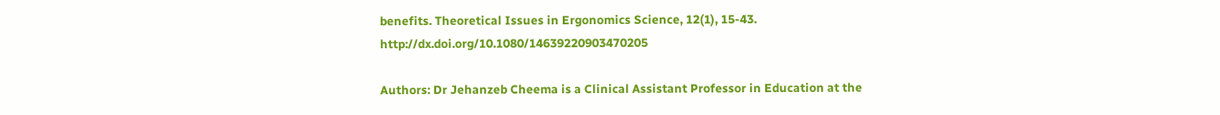benefits. Theoretical Issues in Ergonomics Science, 12(1), 15-43. http://dx.doi.org/10.1080/14639220903470205

Authors: Dr Jehanzeb Cheema is a Clinical Assistant Professor in Education at the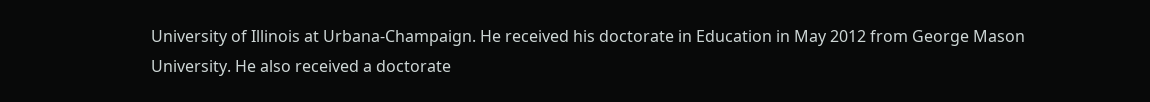University of Illinois at Urbana-Champaign. He received his doctorate in Education in May 2012 from George Mason University. He also received a doctorate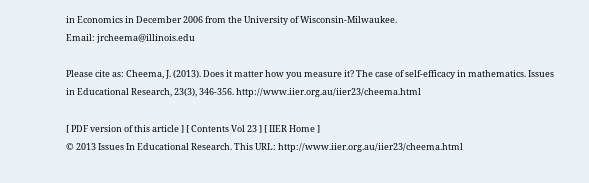in Economics in December 2006 from the University of Wisconsin-Milwaukee.
Email: jrcheema@illinois.edu

Please cite as: Cheema, J. (2013). Does it matter how you measure it? The case of self-efficacy in mathematics. Issues in Educational Research, 23(3), 346-356. http://www.iier.org.au/iier23/cheema.html

[ PDF version of this article ] [ Contents Vol 23 ] [ IIER Home ]
© 2013 Issues In Educational Research. This URL: http://www.iier.org.au/iier23/cheema.html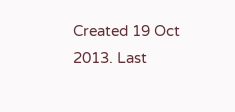Created 19 Oct 2013. Last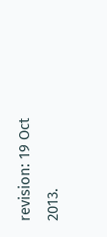revision: 19 Oct 2013.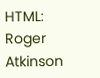HTML: Roger Atkinson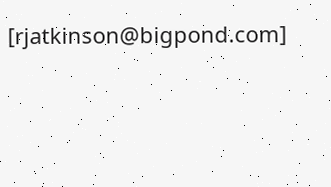[rjatkinson@bigpond.com]